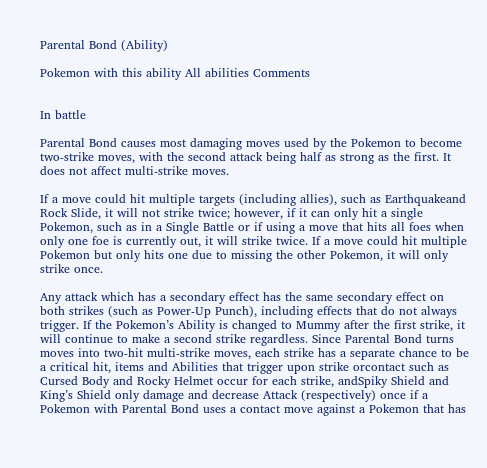Parental Bond (Ability)

Pokemon with this ability All abilities Comments


In battle

Parental Bond causes most damaging moves used by the Pokemon to become two-strike moves, with the second attack being half as strong as the first. It does not affect multi-strike moves.

If a move could hit multiple targets (including allies), such as Earthquakeand Rock Slide, it will not strike twice; however, if it can only hit a single Pokemon, such as in a Single Battle or if using a move that hits all foes when only one foe is currently out, it will strike twice. If a move could hit multiple Pokemon but only hits one due to missing the other Pokemon, it will only strike once.

Any attack which has a secondary effect has the same secondary effect on both strikes (such as Power-Up Punch), including effects that do not always trigger. If the Pokemon’s Ability is changed to Mummy after the first strike, it will continue to make a second strike regardless. Since Parental Bond turns moves into two-hit multi-strike moves, each strike has a separate chance to be a critical hit, items and Abilities that trigger upon strike orcontact such as Cursed Body and Rocky Helmet occur for each strike, andSpiky Shield and King’s Shield only damage and decrease Attack (respectively) once if a Pokemon with Parental Bond uses a contact move against a Pokemon that has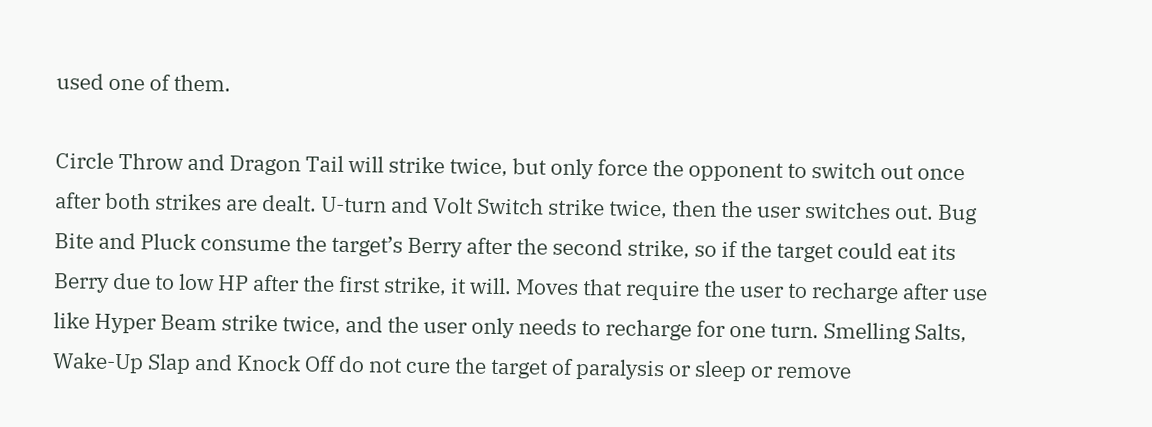used one of them.

Circle Throw and Dragon Tail will strike twice, but only force the opponent to switch out once after both strikes are dealt. U-turn and Volt Switch strike twice, then the user switches out. Bug Bite and Pluck consume the target’s Berry after the second strike, so if the target could eat its Berry due to low HP after the first strike, it will. Moves that require the user to recharge after use like Hyper Beam strike twice, and the user only needs to recharge for one turn. Smelling Salts, Wake-Up Slap and Knock Off do not cure the target of paralysis or sleep or remove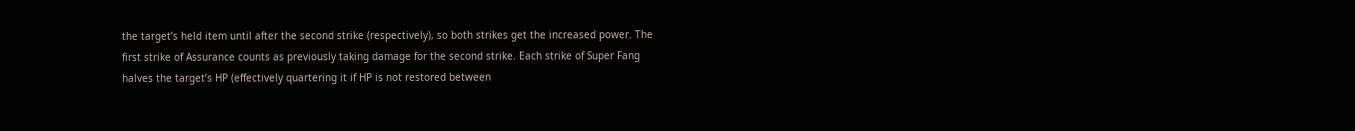the target’s held item until after the second strike (respectively), so both strikes get the increased power. The first strike of Assurance counts as previously taking damage for the second strike. Each strike of Super Fang halves the target’s HP (effectively quartering it if HP is not restored between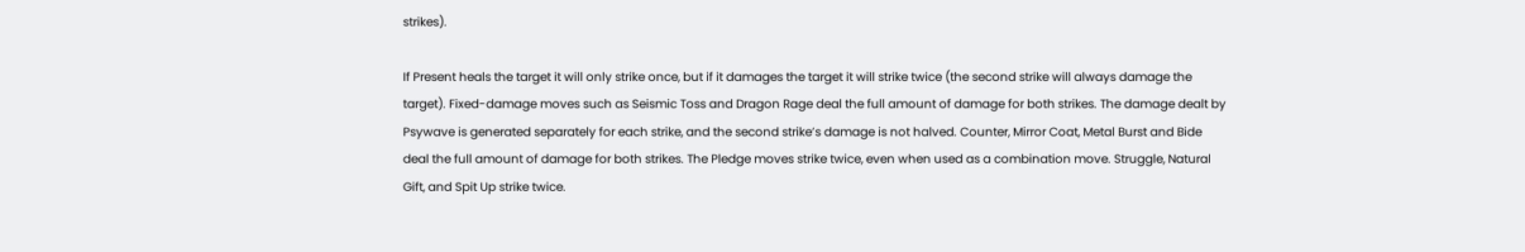strikes).

If Present heals the target it will only strike once, but if it damages the target it will strike twice (the second strike will always damage the target). Fixed-damage moves such as Seismic Toss and Dragon Rage deal the full amount of damage for both strikes. The damage dealt by Psywave is generated separately for each strike, and the second strike’s damage is not halved. Counter, Mirror Coat, Metal Burst and Bide deal the full amount of damage for both strikes. The Pledge moves strike twice, even when used as a combination move. Struggle, Natural Gift, and Spit Up strike twice.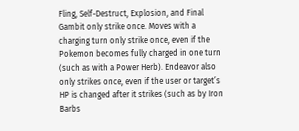Fling, Self-Destruct, Explosion, and Final Gambit only strike once. Moves with a charging turn only strike once, even if the Pokemon becomes fully charged in one turn (such as with a Power Herb). Endeavor also only strikes once, even if the user or target’s HP is changed after it strikes (such as by Iron Barbs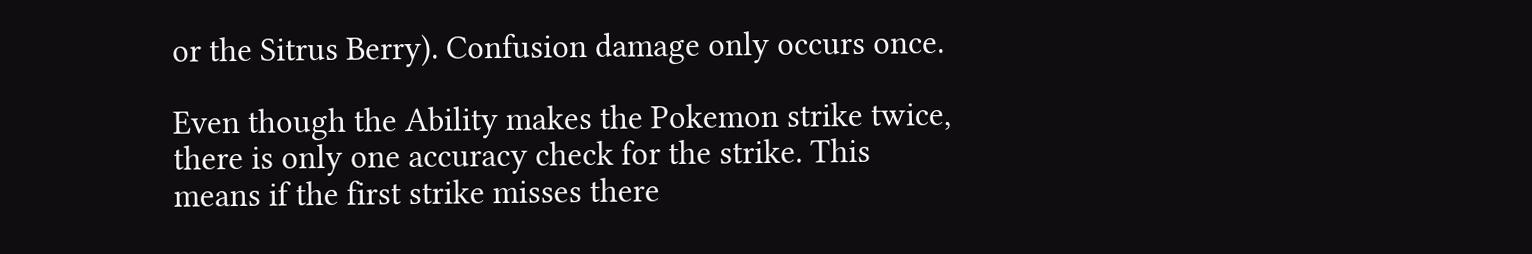or the Sitrus Berry). Confusion damage only occurs once.

Even though the Ability makes the Pokemon strike twice, there is only one accuracy check for the strike. This means if the first strike misses there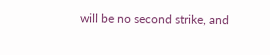will be no second strike, and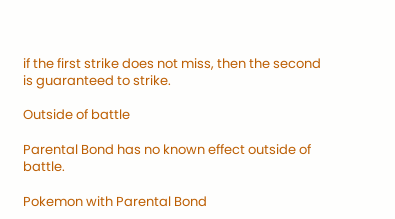if the first strike does not miss, then the second is guaranteed to strike.

Outside of battle

Parental Bond has no known effect outside of battle.

Pokemon with Parental Bond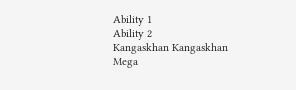Ability 1
Ability 2
Kangaskhan Kangaskhan
Mega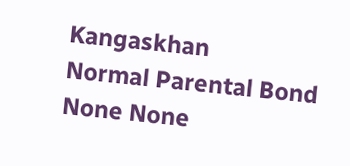Kangaskhan
Normal Parental Bond None None